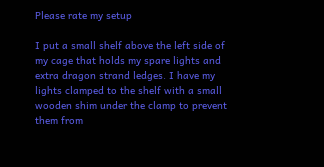Please rate my setup

I put a small shelf above the left side of my cage that holds my spare lights and extra dragon strand ledges. I have my lights clamped to the shelf with a small wooden shim under the clamp to prevent them from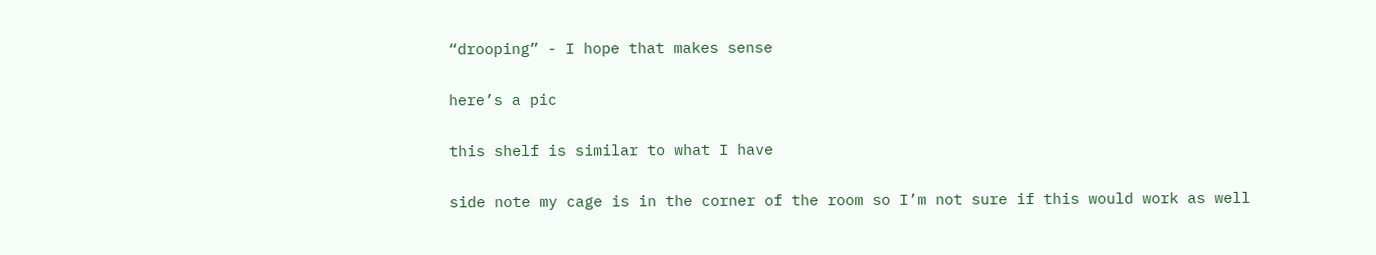“drooping” - I hope that makes sense

here’s a pic

this shelf is similar to what I have

side note my cage is in the corner of the room so I’m not sure if this would work as well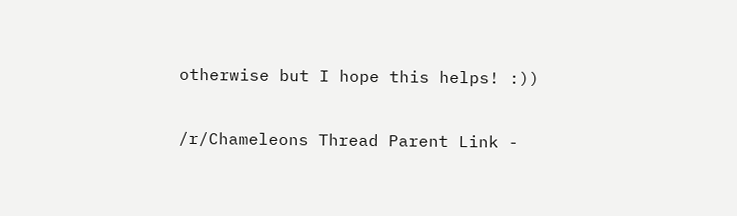otherwise but I hope this helps! :))

/r/Chameleons Thread Parent Link -